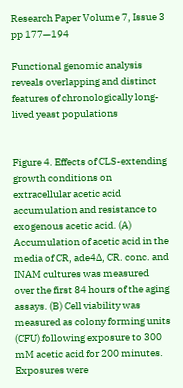Research Paper Volume 7, Issue 3 pp 177—194

Functional genomic analysis reveals overlapping and distinct features of chronologically long-lived yeast populations


Figure 4. Effects of CLS-extending growth conditions on extracellular acetic acid accumulation and resistance to exogenous acetic acid. (A) Accumulation of acetic acid in the media of CR, ade4∆, CR. conc. and INAM cultures was measured over the first 84 hours of the aging assays. (B) Cell viability was measured as colony forming units (CFU) following exposure to 300 mM acetic acid for 200 minutes. Exposures were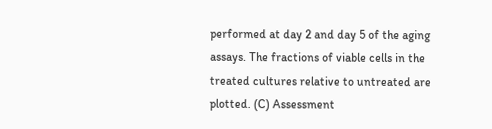performed at day 2 and day 5 of the aging assays. The fractions of viable cells in the treated cultures relative to untreated are plotted. (C) Assessment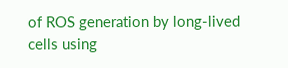of ROS generation by long-lived cells using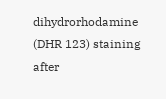dihydrorhodamine (DHR 123) staining after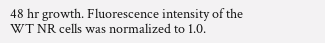48 hr growth. Fluorescence intensity of the WT NR cells was normalized to 1.0.